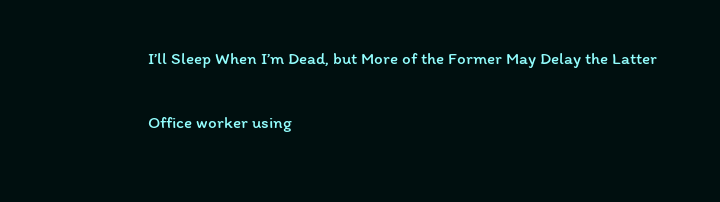I’ll Sleep When I’m Dead, but More of the Former May Delay the Latter

Office worker using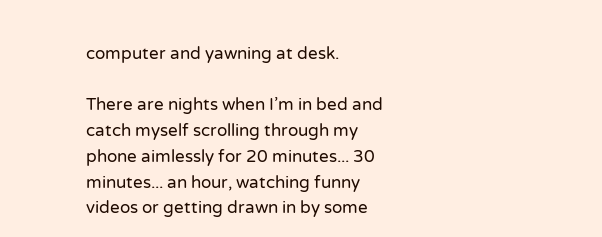computer and yawning at desk.

There are nights when I’m in bed and catch myself scrolling through my phone aimlessly for 20 minutes... 30 minutes... an hour, watching funny videos or getting drawn in by some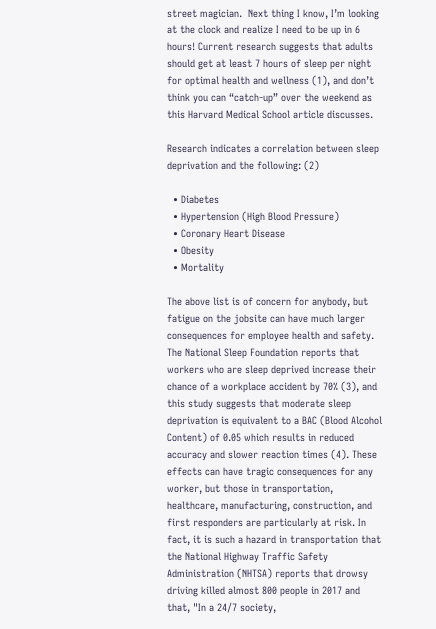street magician.  Next thing I know, I’m looking at the clock and realize I need to be up in 6 hours! Current research suggests that adults should get at least 7 hours of sleep per night for optimal health and wellness (1), and don’t think you can “catch-up” over the weekend as this Harvard Medical School article discusses.

Research indicates a correlation between sleep deprivation and the following: (2)

  • Diabetes
  • Hypertension (High Blood Pressure)
  • Coronary Heart Disease
  • Obesity
  • Mortality

The above list is of concern for anybody, but fatigue on the jobsite can have much larger consequences for employee health and safety.  The National Sleep Foundation reports that workers who are sleep deprived increase their chance of a workplace accident by 70% (3), and this study suggests that moderate sleep deprivation is equivalent to a BAC (Blood Alcohol Content) of 0.05 which results in reduced accuracy and slower reaction times (4). These effects can have tragic consequences for any worker, but those in transportation, healthcare, manufacturing, construction, and first responders are particularly at risk. In fact, it is such a hazard in transportation that the National Highway Traffic Safety Administration (NHTSA) reports that drowsy driving killed almost 800 people in 2017 and that, "In a 24/7 society,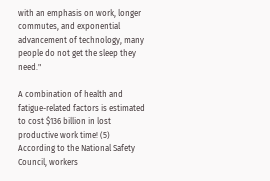with an emphasis on work, longer commutes, and exponential advancement of technology, many people do not get the sleep they need."

A combination of health and fatigue-related factors is estimated to cost $136 billion in lost productive work time! (5) According to the National Safety Council, workers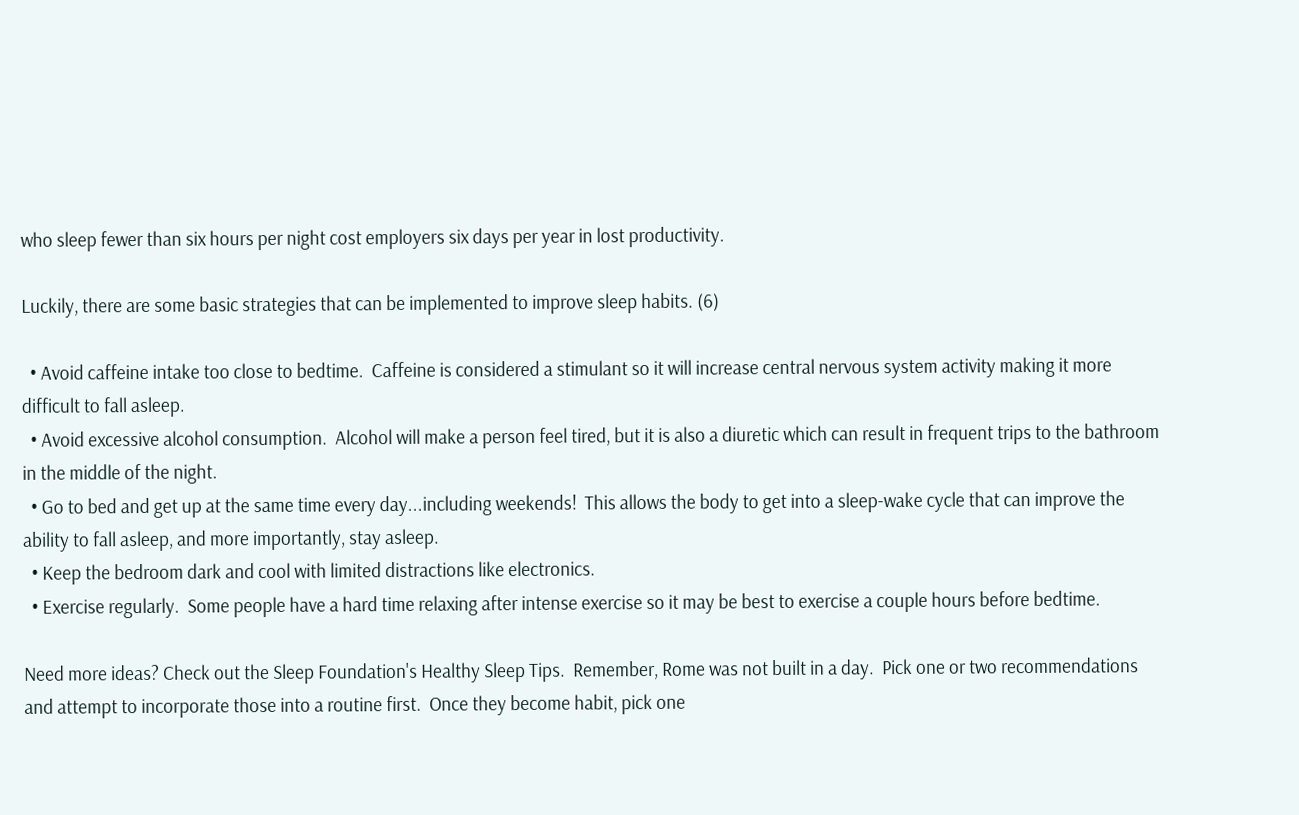who sleep fewer than six hours per night cost employers six days per year in lost productivity.

Luckily, there are some basic strategies that can be implemented to improve sleep habits. (6)

  • Avoid caffeine intake too close to bedtime.  Caffeine is considered a stimulant so it will increase central nervous system activity making it more difficult to fall asleep.
  • Avoid excessive alcohol consumption.  Alcohol will make a person feel tired, but it is also a diuretic which can result in frequent trips to the bathroom in the middle of the night.
  • Go to bed and get up at the same time every day...including weekends!  This allows the body to get into a sleep-wake cycle that can improve the ability to fall asleep, and more importantly, stay asleep.
  • Keep the bedroom dark and cool with limited distractions like electronics.
  • Exercise regularly.  Some people have a hard time relaxing after intense exercise so it may be best to exercise a couple hours before bedtime.

Need more ideas? Check out the Sleep Foundation's Healthy Sleep Tips.  Remember, Rome was not built in a day.  Pick one or two recommendations and attempt to incorporate those into a routine first.  Once they become habit, pick one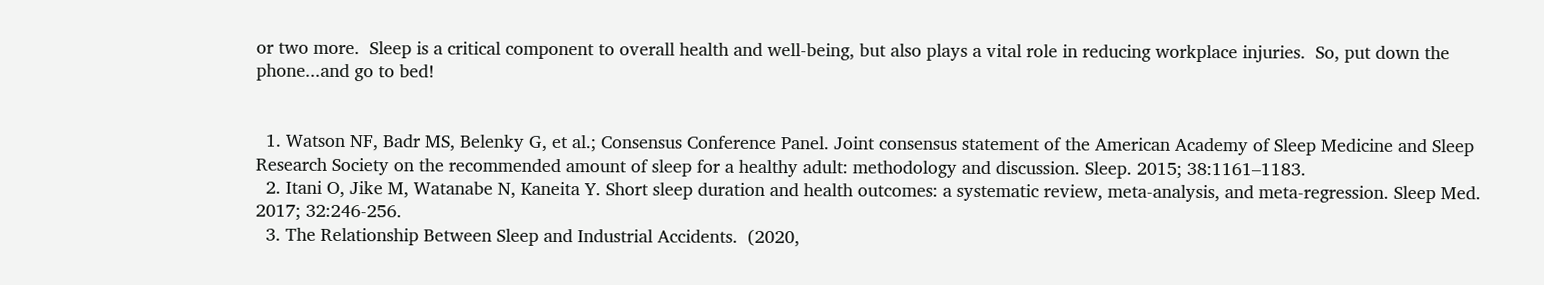or two more.  Sleep is a critical component to overall health and well-being, but also plays a vital role in reducing workplace injuries.  So, put down the phone...and go to bed!


  1. Watson NF, Badr MS, Belenky G, et al.; Consensus Conference Panel. Joint consensus statement of the American Academy of Sleep Medicine and Sleep Research Society on the recommended amount of sleep for a healthy adult: methodology and discussion. Sleep. 2015; 38:1161–1183.
  2. Itani O, Jike M, Watanabe N, Kaneita Y. Short sleep duration and health outcomes: a systematic review, meta-analysis, and meta-regression. Sleep Med. 2017; 32:246-256.
  3. The Relationship Between Sleep and Industrial Accidents.  (2020,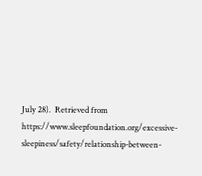July 28).  Retrieved from https://www.sleepfoundation.org/excessive-sleepiness/safety/relationship-between-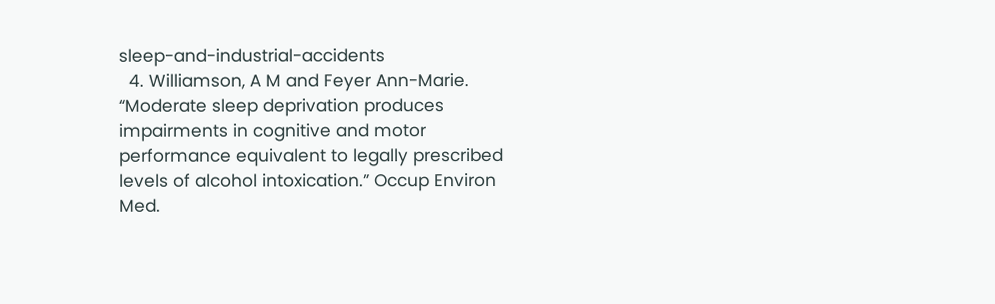sleep-and-industrial-accidents
  4. Williamson, A M and Feyer Ann-Marie.  “Moderate sleep deprivation produces impairments in cognitive and motor performance equivalent to legally prescribed levels of alcohol intoxication.” Occup Environ Med.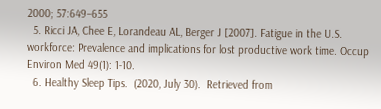2000; 57:649–655
  5. Ricci JA, Chee E, Lorandeau AL, Berger J [2007]. Fatigue in the U.S. workforce: Prevalence and implications for lost productive work time. Occup Environ Med 49(1): 1-10.
  6. Healthy Sleep Tips.  (2020, July 30).  Retrieved from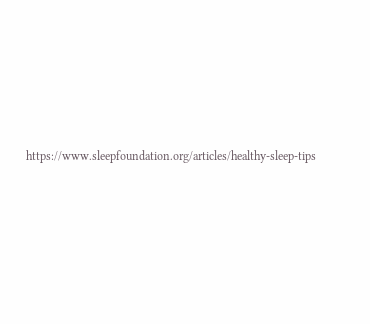https://www.sleepfoundation.org/articles/healthy-sleep-tips